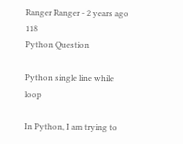Ranger Ranger - 2 years ago 118
Python Question

Python single line while loop

In Python, I am trying to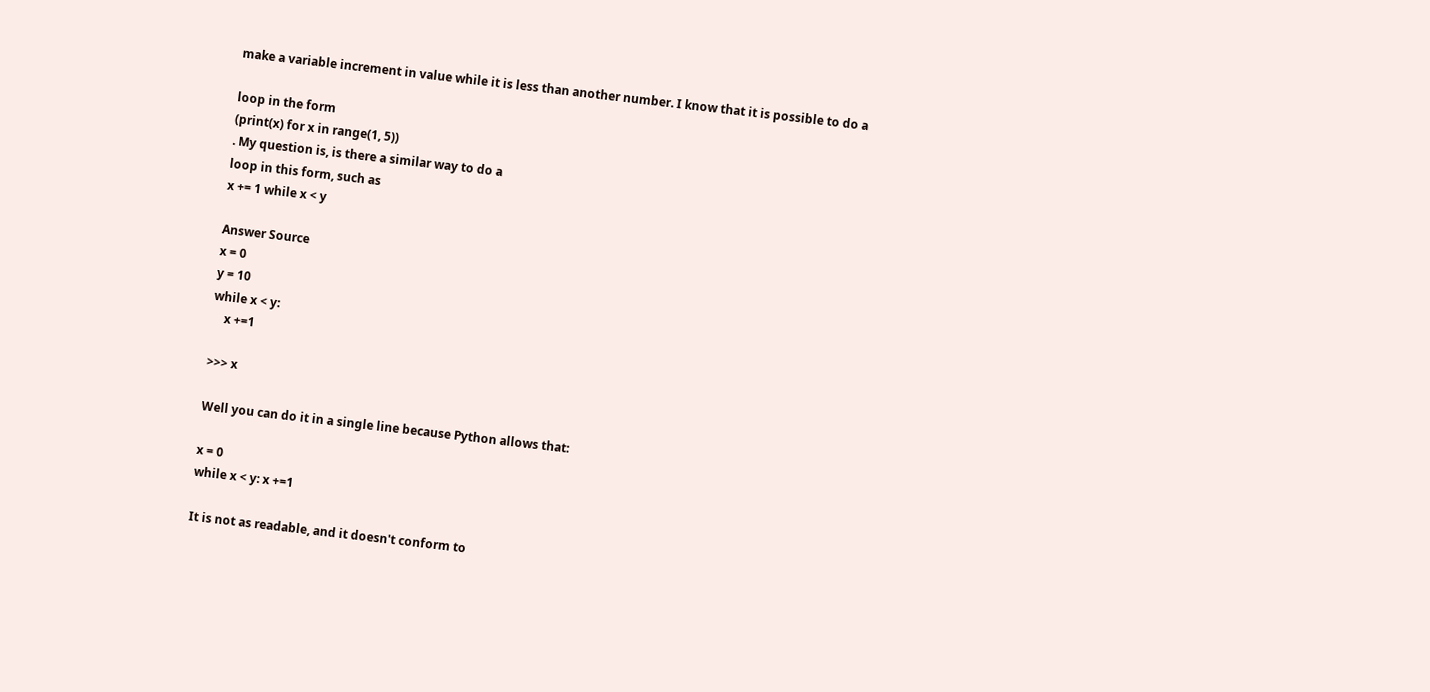make a variable increment in value while it is less than another number. I know that it is possible to do a

loop in the form
(print(x) for x in range(1, 5))
. My question is, is there a similar way to do a
loop in this form, such as
x += 1 while x < y

Answer Source
x = 0
y = 10
while x < y:
    x +=1

>>> x

Well you can do it in a single line because Python allows that:

x = 0
while x < y: x +=1

It is not as readable, and it doesn't conform to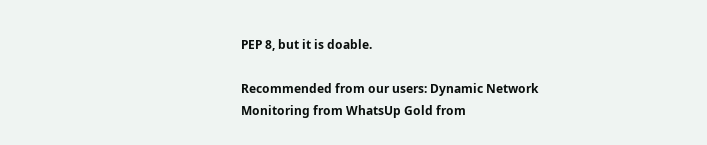PEP 8, but it is doable.

Recommended from our users: Dynamic Network Monitoring from WhatsUp Gold from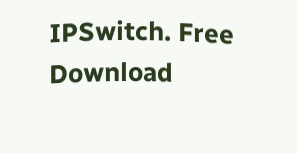IPSwitch. Free Download